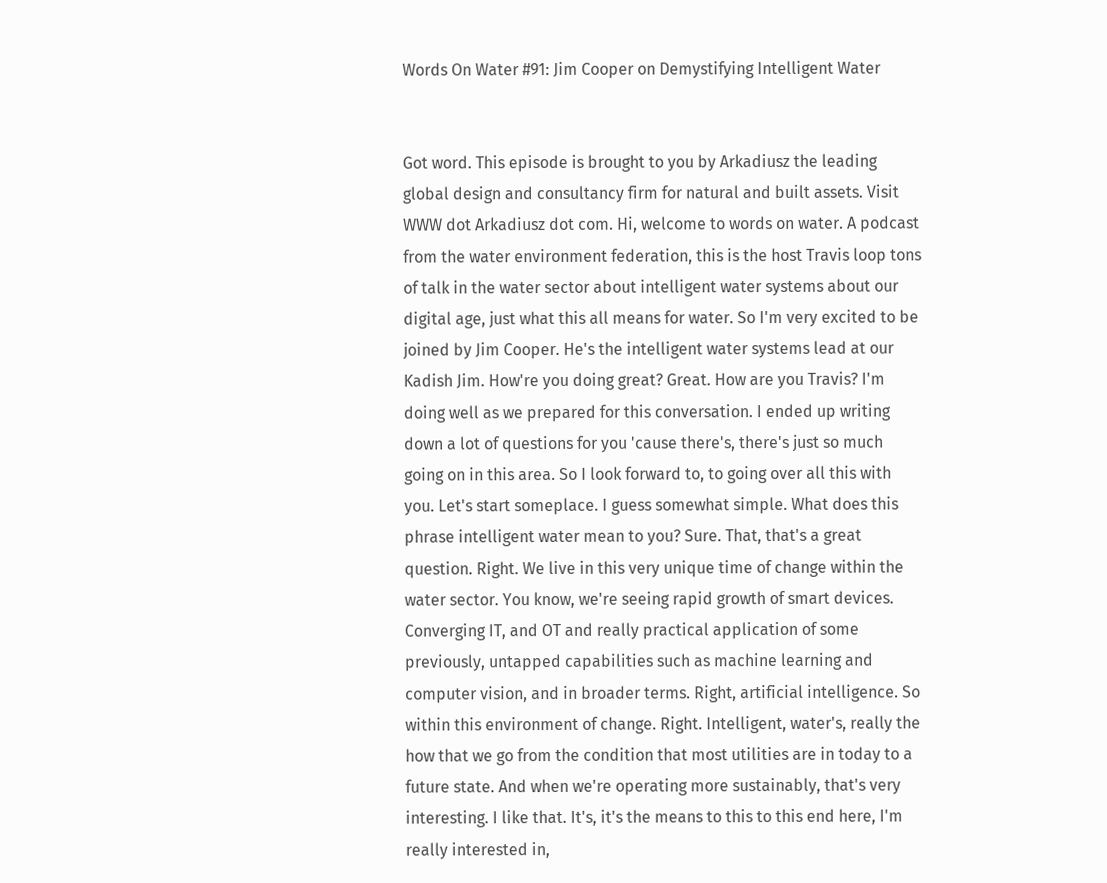Words On Water #91: Jim Cooper on Demystifying Intelligent Water


Got word. This episode is brought to you by Arkadiusz the leading global design and consultancy firm for natural and built assets. Visit WWW dot Arkadiusz dot com. Hi, welcome to words on water. A podcast from the water environment federation, this is the host Travis loop tons of talk in the water sector about intelligent water systems about our digital age, just what this all means for water. So I'm very excited to be joined by Jim Cooper. He's the intelligent water systems lead at our Kadish Jim. How're you doing great? Great. How are you Travis? I'm doing well as we prepared for this conversation. I ended up writing down a lot of questions for you 'cause there's, there's just so much going on in this area. So I look forward to, to going over all this with you. Let's start someplace. I guess somewhat simple. What does this phrase intelligent water mean to you? Sure. That, that's a great question. Right. We live in this very unique time of change within the water sector. You know, we're seeing rapid growth of smart devices. Converging IT, and OT and really practical application of some previously, untapped capabilities such as machine learning and computer vision, and in broader terms. Right, artificial intelligence. So within this environment of change. Right. Intelligent, water's, really the how that we go from the condition that most utilities are in today to a future state. And when we're operating more sustainably, that's very interesting. I like that. It's, it's the means to this to this end here, I'm really interested in,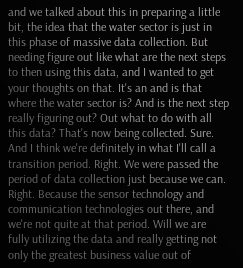and we talked about this in preparing a little bit, the idea that the water sector is just in this phase of massive data collection. But needing figure out like what are the next steps to then using this data, and I wanted to get your thoughts on that. It's an and is that where the water sector is? And is the next step really figuring out? Out what to do with all this data? That's now being collected. Sure. And I think we're definitely in what I'll call a transition period. Right. We were passed the period of data collection just because we can. Right. Because the sensor technology and communication technologies out there, and we're not quite at that period. Will we are fully utilizing the data and really getting not only the greatest business value out of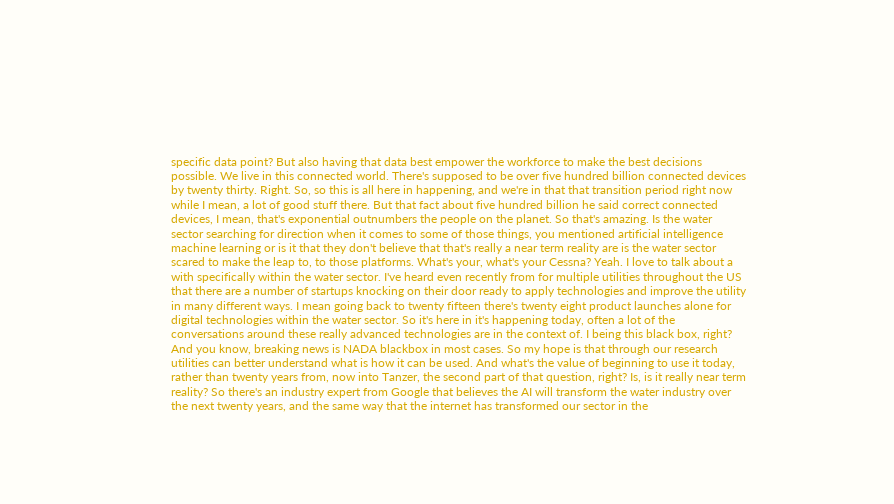specific data point? But also having that data best empower the workforce to make the best decisions possible. We live in this connected world. There's supposed to be over five hundred billion connected devices by twenty thirty. Right. So, so this is all here in happening, and we're in that that transition period right now while I mean, a lot of good stuff there. But that fact about five hundred billion he said correct connected devices, I mean, that's exponential outnumbers the people on the planet. So that's amazing. Is the water sector searching for direction when it comes to some of those things, you mentioned artificial intelligence machine learning or is it that they don't believe that that's really a near term reality are is the water sector scared to make the leap to, to those platforms. What's your, what's your Cessna? Yeah. I love to talk about a with specifically within the water sector. I've heard even recently from for multiple utilities throughout the US that there are a number of startups knocking on their door ready to apply technologies and improve the utility in many different ways. I mean going back to twenty fifteen there's twenty eight product launches alone for digital technologies within the water sector. So it's here in it's happening today, often a lot of the conversations around these really advanced technologies are in the context of. I being this black box, right? And you know, breaking news is NADA blackbox in most cases. So my hope is that through our research utilities can better understand what is how it can be used. And what's the value of beginning to use it today, rather than twenty years from, now into Tanzer, the second part of that question, right? Is, is it really near term reality? So there's an industry expert from Google that believes the AI will transform the water industry over the next twenty years, and the same way that the internet has transformed our sector in the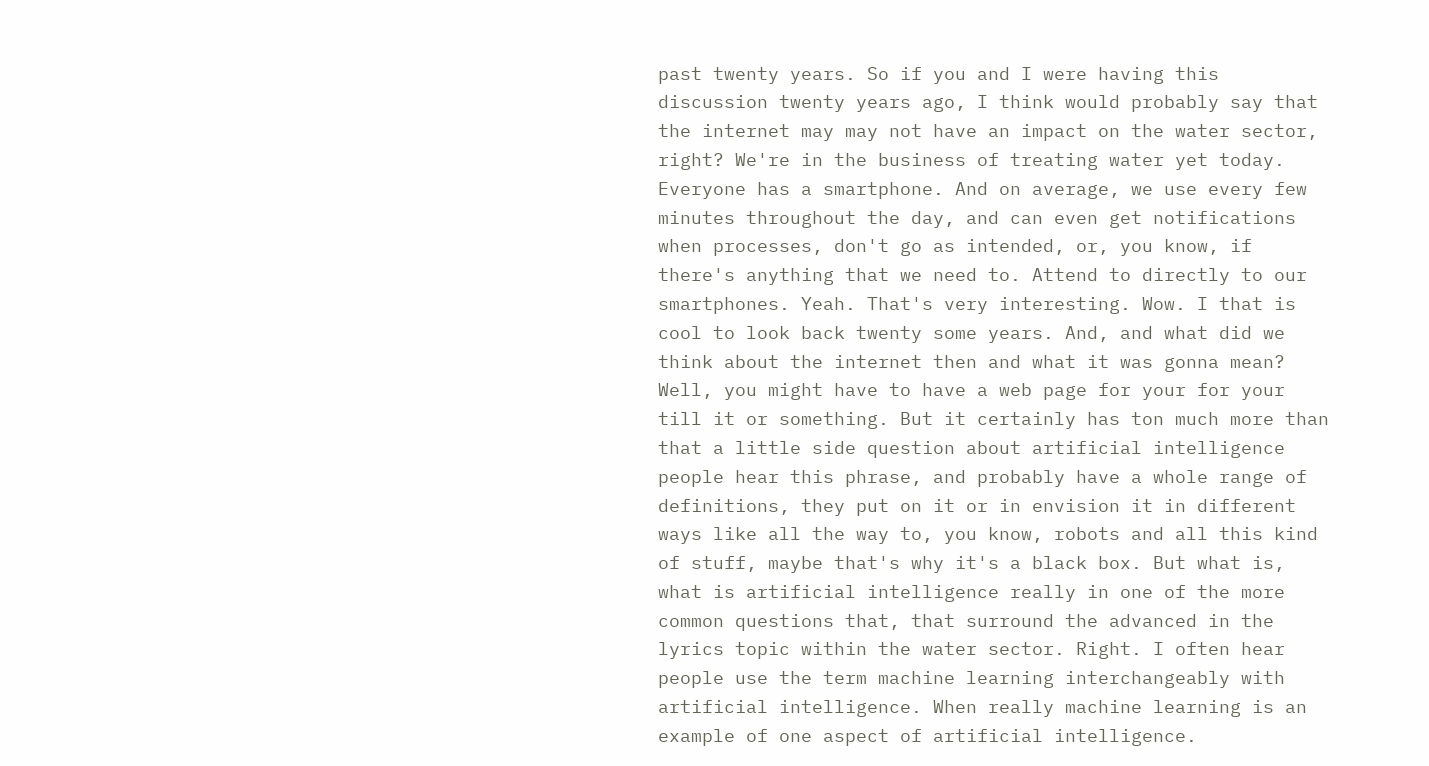past twenty years. So if you and I were having this discussion twenty years ago, I think would probably say that the internet may may not have an impact on the water sector, right? We're in the business of treating water yet today. Everyone has a smartphone. And on average, we use every few minutes throughout the day, and can even get notifications when processes, don't go as intended, or, you know, if there's anything that we need to. Attend to directly to our smartphones. Yeah. That's very interesting. Wow. I that is cool to look back twenty some years. And, and what did we think about the internet then and what it was gonna mean? Well, you might have to have a web page for your for your till it or something. But it certainly has ton much more than that a little side question about artificial intelligence people hear this phrase, and probably have a whole range of definitions, they put on it or in envision it in different ways like all the way to, you know, robots and all this kind of stuff, maybe that's why it's a black box. But what is, what is artificial intelligence really in one of the more common questions that, that surround the advanced in the lyrics topic within the water sector. Right. I often hear people use the term machine learning interchangeably with artificial intelligence. When really machine learning is an example of one aspect of artificial intelligence.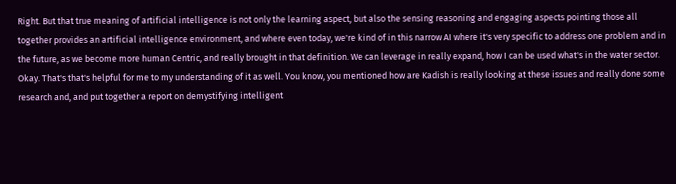Right. But that true meaning of artificial intelligence is not only the learning aspect, but also the sensing reasoning and engaging aspects pointing those all together provides an artificial intelligence environment, and where even today, we're kind of in this narrow AI where it's very specific to address one problem and in the future, as we become more human Centric, and really brought in that definition. We can leverage in really expand, how I can be used what's in the water sector. Okay. That's that's helpful for me to my understanding of it as well. You know, you mentioned how are Kadish is really looking at these issues and really done some research and, and put together a report on demystifying intelligent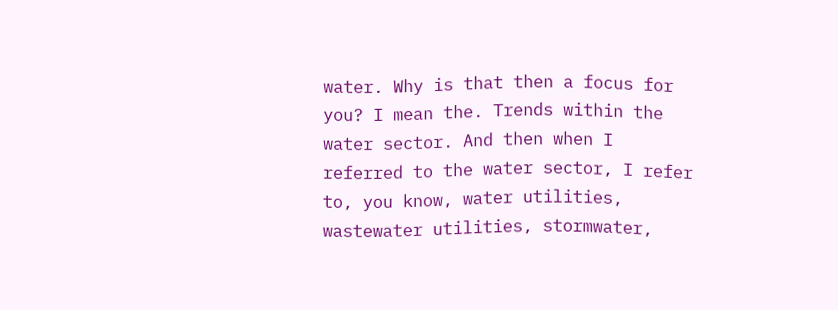water. Why is that then a focus for you? I mean the. Trends within the water sector. And then when I referred to the water sector, I refer to, you know, water utilities, wastewater utilities, stormwater,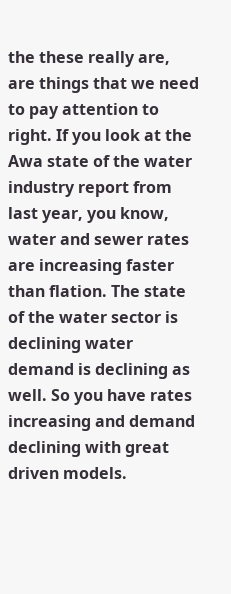the these really are, are things that we need to pay attention to right. If you look at the Awa state of the water industry report from last year, you know, water and sewer rates are increasing faster than flation. The state of the water sector is declining water demand is declining as well. So you have rates increasing and demand declining with great driven models.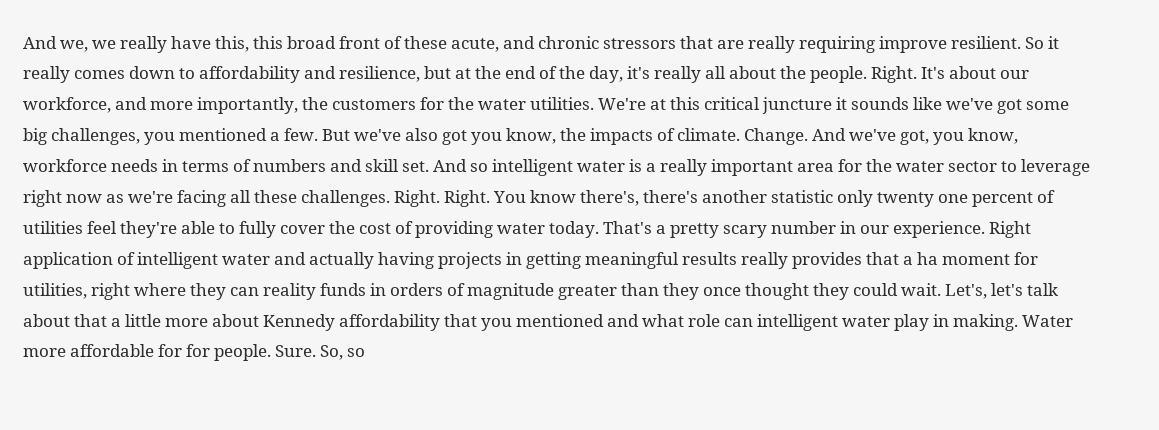And we, we really have this, this broad front of these acute, and chronic stressors that are really requiring improve resilient. So it really comes down to affordability and resilience, but at the end of the day, it's really all about the people. Right. It's about our workforce, and more importantly, the customers for the water utilities. We're at this critical juncture it sounds like we've got some big challenges, you mentioned a few. But we've also got you know, the impacts of climate. Change. And we've got, you know, workforce needs in terms of numbers and skill set. And so intelligent water is a really important area for the water sector to leverage right now as we're facing all these challenges. Right. Right. You know there's, there's another statistic only twenty one percent of utilities feel they're able to fully cover the cost of providing water today. That's a pretty scary number in our experience. Right application of intelligent water and actually having projects in getting meaningful results really provides that a ha moment for utilities, right where they can reality funds in orders of magnitude greater than they once thought they could wait. Let's, let's talk about that a little more about Kennedy affordability that you mentioned and what role can intelligent water play in making. Water more affordable for for people. Sure. So, so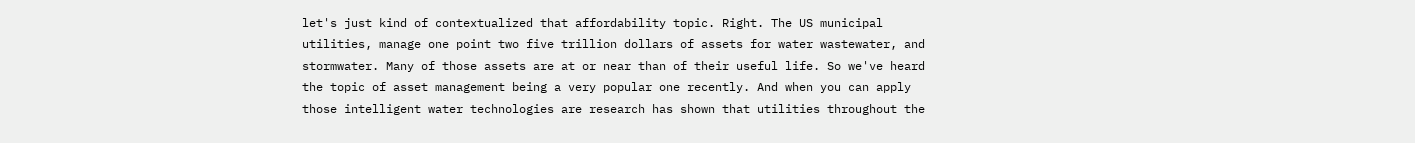let's just kind of contextualized that affordability topic. Right. The US municipal utilities, manage one point two five trillion dollars of assets for water wastewater, and stormwater. Many of those assets are at or near than of their useful life. So we've heard the topic of asset management being a very popular one recently. And when you can apply those intelligent water technologies are research has shown that utilities throughout the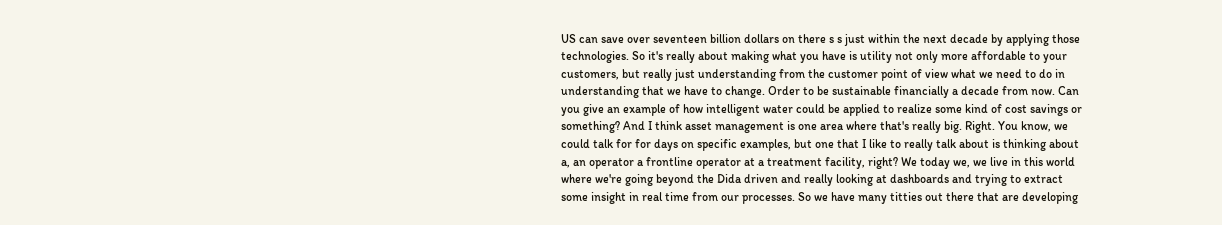US can save over seventeen billion dollars on there s s just within the next decade by applying those technologies. So it's really about making what you have is utility not only more affordable to your customers, but really just understanding from the customer point of view what we need to do in understanding that we have to change. Order to be sustainable financially a decade from now. Can you give an example of how intelligent water could be applied to realize some kind of cost savings or something? And I think asset management is one area where that's really big. Right. You know, we could talk for for days on specific examples, but one that I like to really talk about is thinking about a, an operator a frontline operator at a treatment facility, right? We today we, we live in this world where we're going beyond the Dida driven and really looking at dashboards and trying to extract some insight in real time from our processes. So we have many titties out there that are developing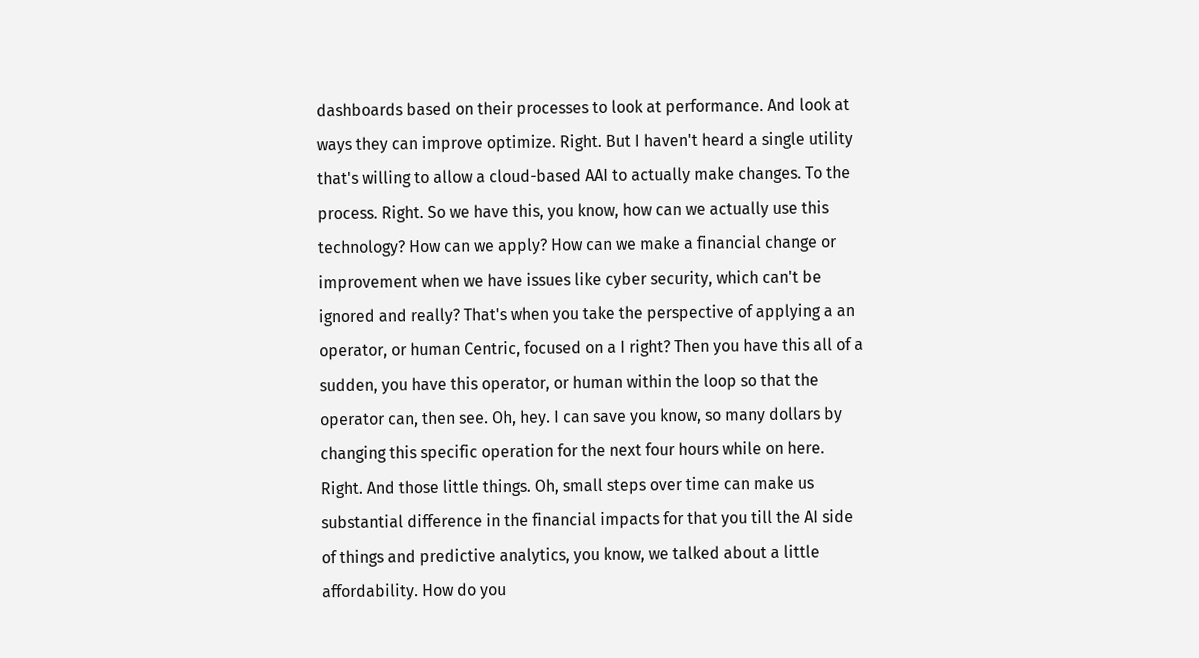dashboards based on their processes to look at performance. And look at ways they can improve optimize. Right. But I haven't heard a single utility that's willing to allow a cloud-based AAI to actually make changes. To the process. Right. So we have this, you know, how can we actually use this technology? How can we apply? How can we make a financial change or improvement when we have issues like cyber security, which can't be ignored and really? That's when you take the perspective of applying a an operator, or human Centric, focused on a I right? Then you have this all of a sudden, you have this operator, or human within the loop so that the operator can, then see. Oh, hey. I can save you know, so many dollars by changing this specific operation for the next four hours while on here. Right. And those little things. Oh, small steps over time can make us substantial difference in the financial impacts for that you till the AI side of things and predictive analytics, you know, we talked about a little affordability. How do you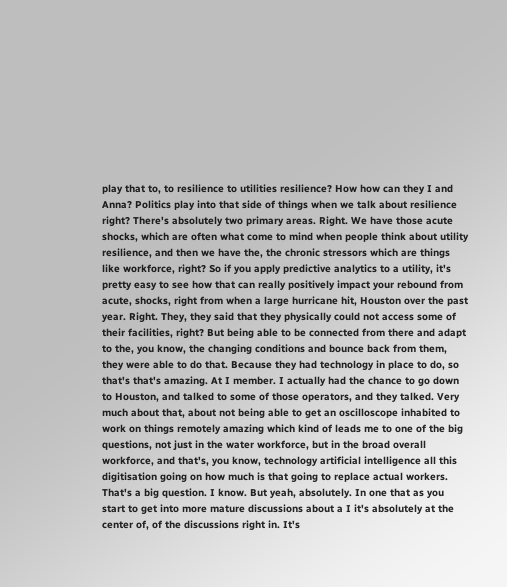play that to, to resilience to utilities resilience? How how can they I and Anna? Politics play into that side of things when we talk about resilience right? There's absolutely two primary areas. Right. We have those acute shocks, which are often what come to mind when people think about utility resilience, and then we have the, the chronic stressors which are things like workforce, right? So if you apply predictive analytics to a utility, it's pretty easy to see how that can really positively impact your rebound from acute, shocks, right from when a large hurricane hit, Houston over the past year. Right. They, they said that they physically could not access some of their facilities, right? But being able to be connected from there and adapt to the, you know, the changing conditions and bounce back from them, they were able to do that. Because they had technology in place to do, so that's that's amazing. At I member. I actually had the chance to go down to Houston, and talked to some of those operators, and they talked. Very much about that, about not being able to get an oscilloscope inhabited to work on things remotely amazing which kind of leads me to one of the big questions, not just in the water workforce, but in the broad overall workforce, and that's, you know, technology artificial intelligence all this digitisation going on how much is that going to replace actual workers. That's a big question. I know. But yeah, absolutely. In one that as you start to get into more mature discussions about a I it's absolutely at the center of, of the discussions right in. It's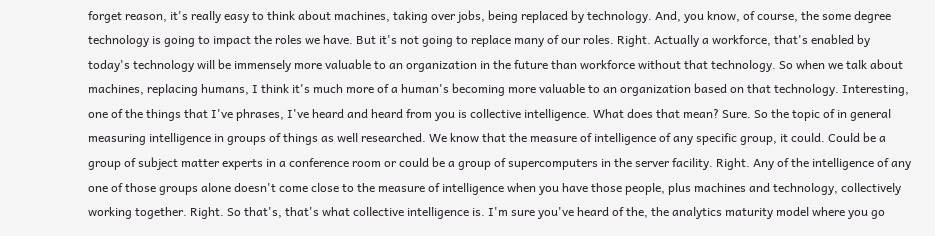forget reason, it's really easy to think about machines, taking over jobs, being replaced by technology. And, you know, of course, the some degree technology is going to impact the roles we have. But it's not going to replace many of our roles. Right. Actually a workforce, that's enabled by today's technology will be immensely more valuable to an organization in the future than workforce without that technology. So when we talk about machines, replacing humans, I think it's much more of a human's becoming more valuable to an organization based on that technology. Interesting, one of the things that I've phrases, I've heard and heard from you is collective intelligence. What does that mean? Sure. So the topic of in general measuring intelligence in groups of things as well researched. We know that the measure of intelligence of any specific group, it could. Could be a group of subject matter experts in a conference room or could be a group of supercomputers in the server facility. Right. Any of the intelligence of any one of those groups alone doesn't come close to the measure of intelligence when you have those people, plus machines and technology, collectively working together. Right. So that's, that's what collective intelligence is. I'm sure you've heard of the, the analytics maturity model where you go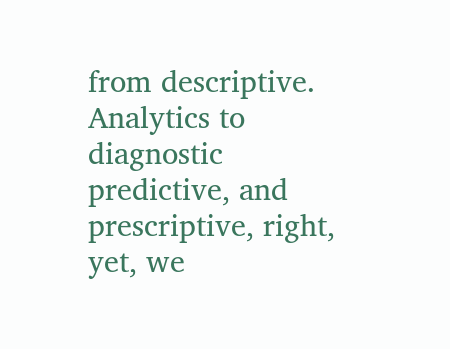from descriptive. Analytics to diagnostic predictive, and prescriptive, right, yet, we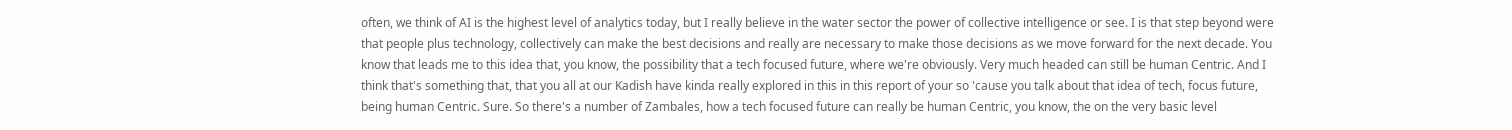often, we think of AI is the highest level of analytics today, but I really believe in the water sector the power of collective intelligence or see. I is that step beyond were that people plus technology, collectively can make the best decisions and really are necessary to make those decisions as we move forward for the next decade. You know that leads me to this idea that, you know, the possibility that a tech focused future, where we're obviously. Very much headed can still be human Centric. And I think that's something that, that you all at our Kadish have kinda really explored in this in this report of your so 'cause you talk about that idea of tech, focus future, being human Centric. Sure. So there's a number of Zambales, how a tech focused future can really be human Centric, you know, the on the very basic level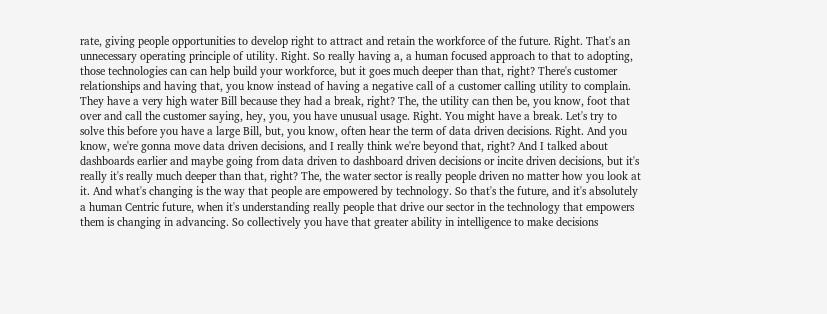rate, giving people opportunities to develop right to attract and retain the workforce of the future. Right. That's an unnecessary operating principle of utility. Right. So really having a, a human focused approach to that to adopting, those technologies can can help build your workforce, but it goes much deeper than that, right? There's customer relationships and having that, you know instead of having a negative call of a customer calling utility to complain. They have a very high water Bill because they had a break, right? The, the utility can then be, you know, foot that over and call the customer saying, hey, you, you have unusual usage. Right. You might have a break. Let's try to solve this before you have a large Bill, but, you know, often hear the term of data driven decisions. Right. And you know, we're gonna move data driven decisions, and I really think we're beyond that, right? And I talked about dashboards earlier and maybe going from data driven to dashboard driven decisions or incite driven decisions, but it's really it's really much deeper than that, right? The, the water sector is really people driven no matter how you look at it. And what's changing is the way that people are empowered by technology. So that's the future, and it's absolutely a human Centric future, when it's understanding really people that drive our sector in the technology that empowers them is changing in advancing. So collectively you have that greater ability in intelligence to make decisions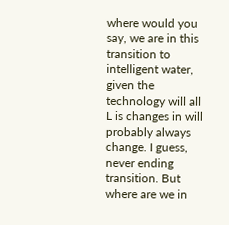where would you say, we are in this transition to intelligent water, given the technology will all L is changes in will probably always change. I guess, never ending transition. But where are we in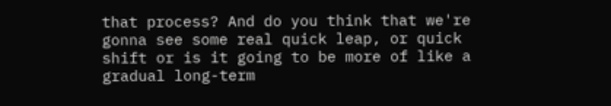that process? And do you think that we're gonna see some real quick leap, or quick shift or is it going to be more of like a gradual long-term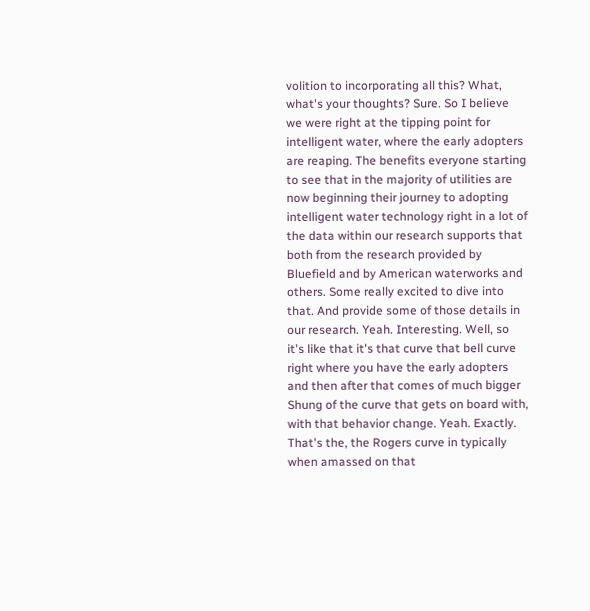volition to incorporating all this? What, what's your thoughts? Sure. So I believe we were right at the tipping point for intelligent water, where the early adopters are reaping. The benefits everyone starting to see that in the majority of utilities are now beginning their journey to adopting intelligent water technology right in a lot of the data within our research supports that both from the research provided by Bluefield and by American waterworks and others. Some really excited to dive into that. And provide some of those details in our research. Yeah. Interesting. Well, so it's like that it's that curve that bell curve right where you have the early adopters and then after that comes of much bigger Shung of the curve that gets on board with, with that behavior change. Yeah. Exactly. That's the, the Rogers curve in typically when amassed on that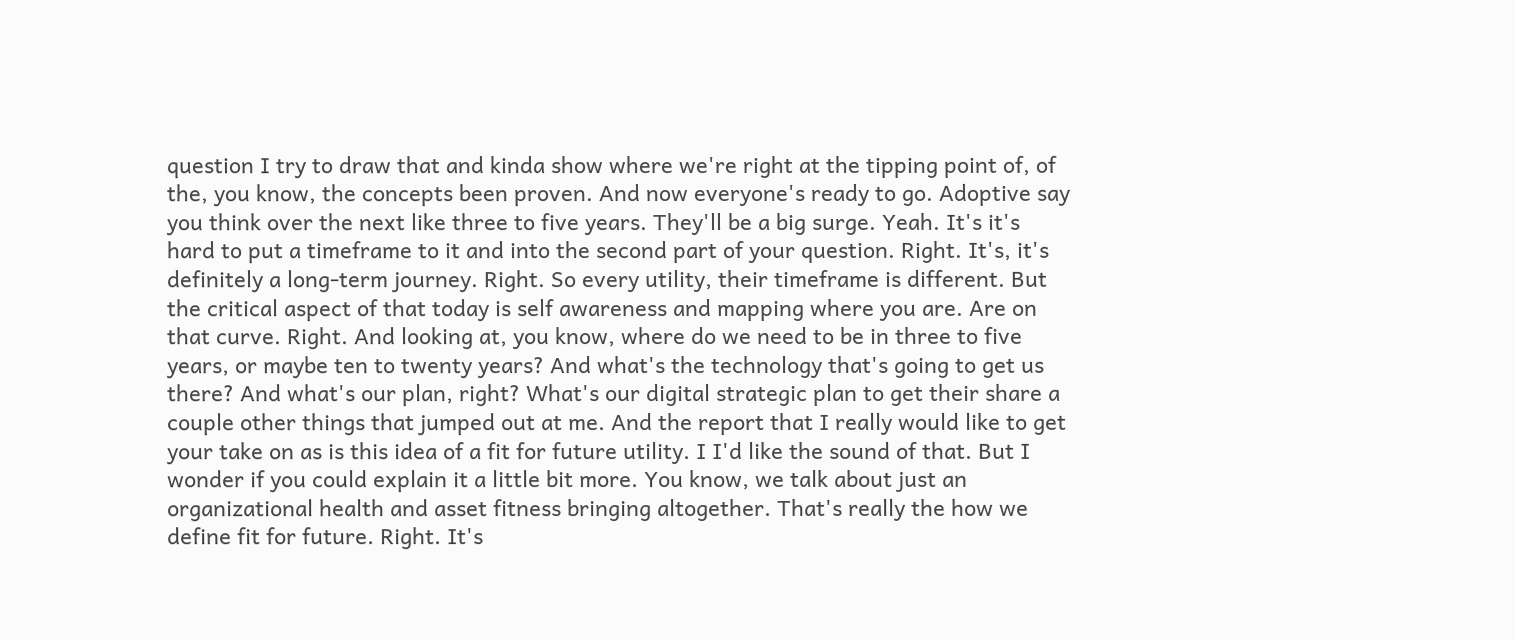question I try to draw that and kinda show where we're right at the tipping point of, of the, you know, the concepts been proven. And now everyone's ready to go. Adoptive say you think over the next like three to five years. They'll be a big surge. Yeah. It's it's hard to put a timeframe to it and into the second part of your question. Right. It's, it's definitely a long-term journey. Right. So every utility, their timeframe is different. But the critical aspect of that today is self awareness and mapping where you are. Are on that curve. Right. And looking at, you know, where do we need to be in three to five years, or maybe ten to twenty years? And what's the technology that's going to get us there? And what's our plan, right? What's our digital strategic plan to get their share a couple other things that jumped out at me. And the report that I really would like to get your take on as is this idea of a fit for future utility. I I'd like the sound of that. But I wonder if you could explain it a little bit more. You know, we talk about just an organizational health and asset fitness bringing altogether. That's really the how we define fit for future. Right. It's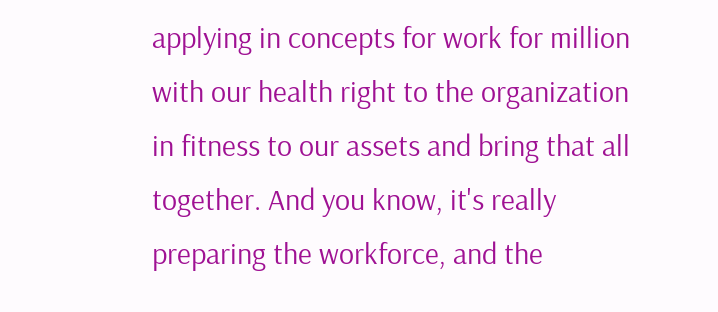applying in concepts for work for million with our health right to the organization in fitness to our assets and bring that all together. And you know, it's really preparing the workforce, and the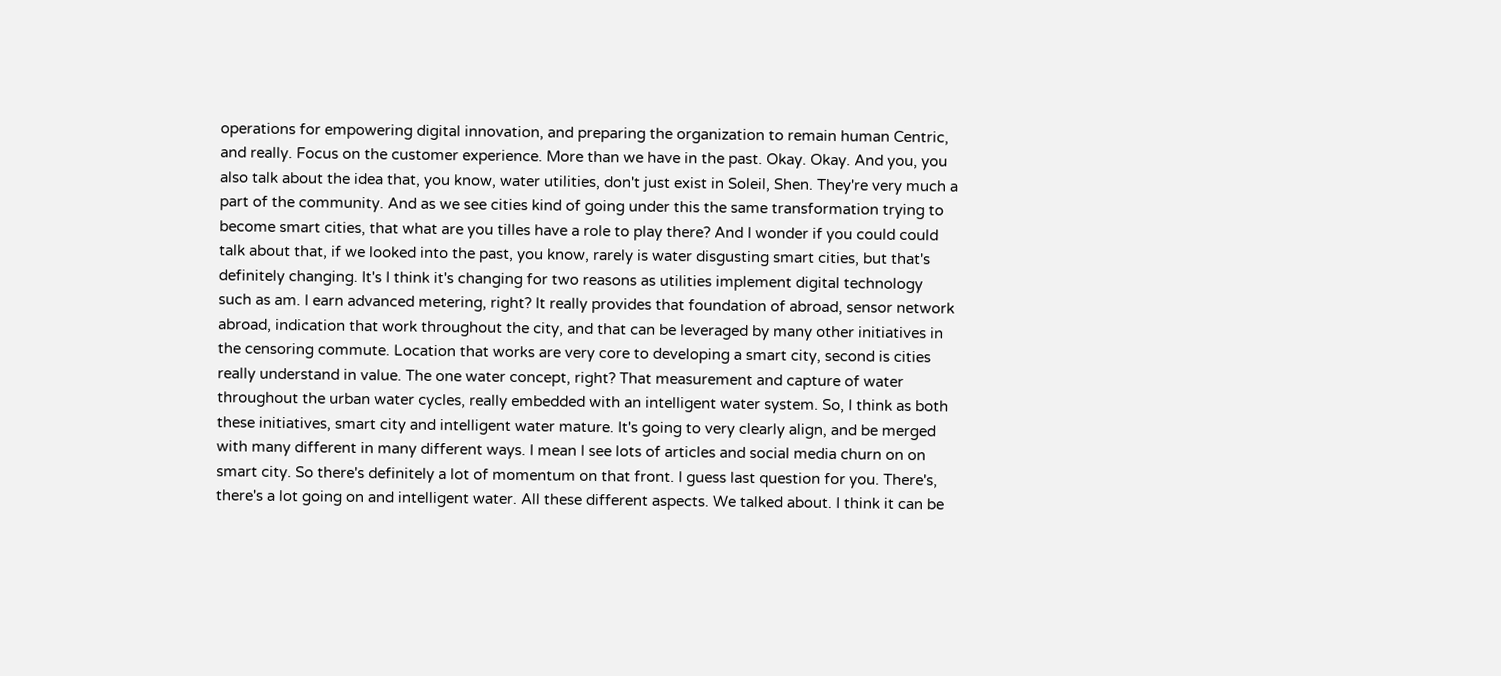operations for empowering digital innovation, and preparing the organization to remain human Centric, and really. Focus on the customer experience. More than we have in the past. Okay. Okay. And you, you also talk about the idea that, you know, water utilities, don't just exist in Soleil, Shen. They're very much a part of the community. And as we see cities kind of going under this the same transformation trying to become smart cities, that what are you tilles have a role to play there? And I wonder if you could could talk about that, if we looked into the past, you know, rarely is water disgusting smart cities, but that's definitely changing. It's I think it's changing for two reasons as utilities implement digital technology such as am. I earn advanced metering, right? It really provides that foundation of abroad, sensor network abroad, indication that work throughout the city, and that can be leveraged by many other initiatives in the censoring commute. Location that works are very core to developing a smart city, second is cities really understand in value. The one water concept, right? That measurement and capture of water throughout the urban water cycles, really embedded with an intelligent water system. So, I think as both these initiatives, smart city and intelligent water mature. It's going to very clearly align, and be merged with many different in many different ways. I mean I see lots of articles and social media churn on on smart city. So there's definitely a lot of momentum on that front. I guess last question for you. There's, there's a lot going on and intelligent water. All these different aspects. We talked about. I think it can be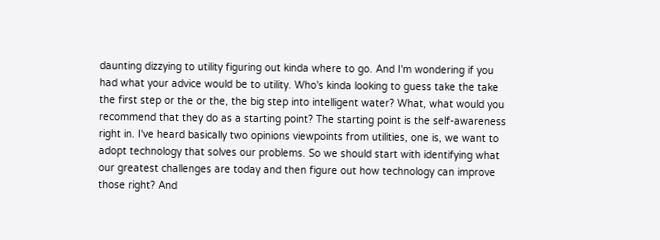daunting dizzying to utility figuring out kinda where to go. And I'm wondering if you had what your advice would be to utility. Who's kinda looking to guess take the take the first step or the or the, the big step into intelligent water? What, what would you recommend that they do as a starting point? The starting point is the self-awareness right in. I've heard basically two opinions viewpoints from utilities, one is, we want to adopt technology that solves our problems. So we should start with identifying what our greatest challenges are today and then figure out how technology can improve those right? And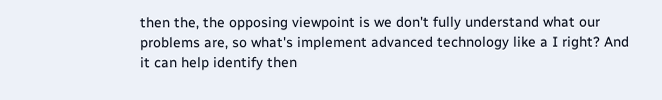then the, the opposing viewpoint is we don't fully understand what our problems are, so what's implement advanced technology like a I right? And it can help identify then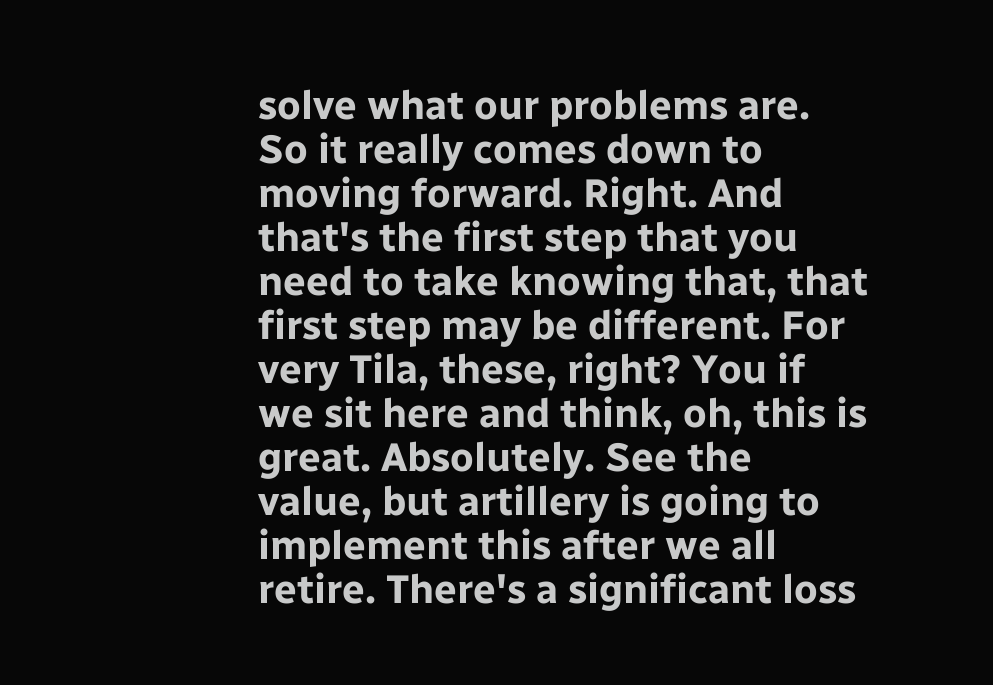solve what our problems are. So it really comes down to moving forward. Right. And that's the first step that you need to take knowing that, that first step may be different. For very Tila, these, right? You if we sit here and think, oh, this is great. Absolutely. See the value, but artillery is going to implement this after we all retire. There's a significant loss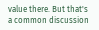value there. But that's a common discussion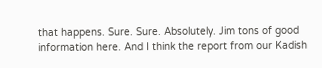that happens. Sure. Sure. Absolutely. Jim tons of good information here. And I think the report from our Kadish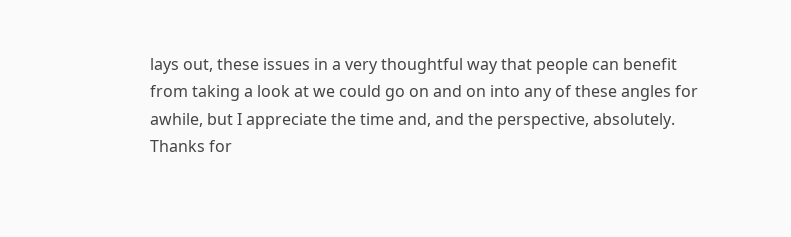lays out, these issues in a very thoughtful way that people can benefit from taking a look at we could go on and on into any of these angles for awhile, but I appreciate the time and, and the perspective, absolutely. Thanks for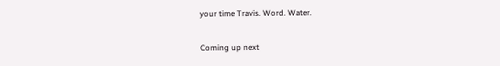your time Travis. Word. Water.

Coming up next